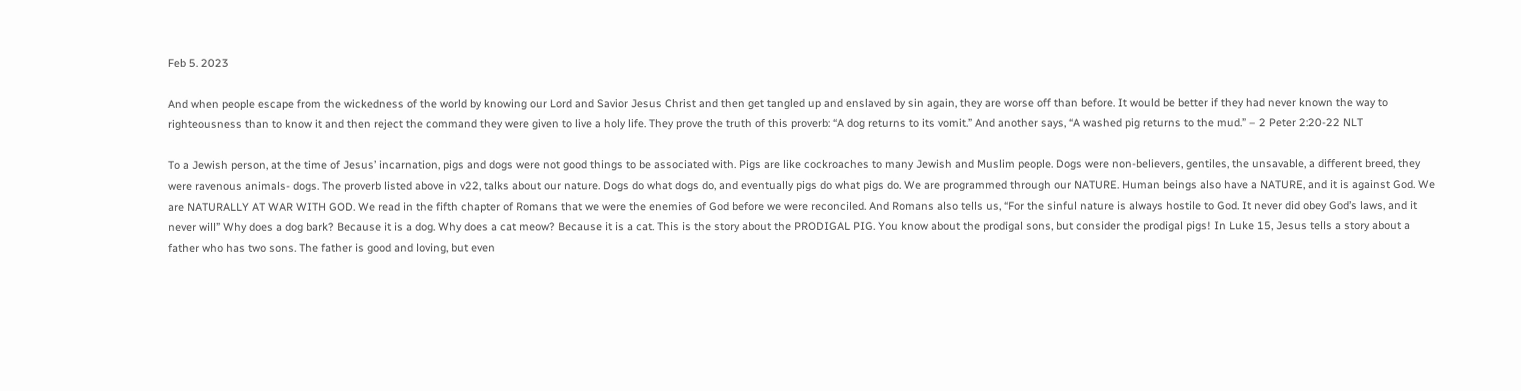Feb 5. 2023

And when people escape from the wickedness of the world by knowing our Lord and Savior Jesus Christ and then get tangled up and enslaved by sin again, they are worse off than before. It would be better if they had never known the way to righteousness than to know it and then reject the command they were given to live a holy life. They prove the truth of this proverb: “A dog returns to its vomit.” And another says, “A washed pig returns to the mud.” – 2 Peter 2:20-22 NLT

To a Jewish person, at the time of Jesus’ incarnation, pigs and dogs were not good things to be associated with. Pigs are like cockroaches to many Jewish and Muslim people. Dogs were non-believers, gentiles, the unsavable, a different breed, they were ravenous animals- dogs. The proverb listed above in v22, talks about our nature. Dogs do what dogs do, and eventually pigs do what pigs do. We are programmed through our NATURE. Human beings also have a NATURE, and it is against God. We are NATURALLY AT WAR WITH GOD. We read in the fifth chapter of Romans that we were the enemies of God before we were reconciled. And Romans also tells us, “For the sinful nature is always hostile to God. It never did obey God’s laws, and it never will” Why does a dog bark? Because it is a dog. Why does a cat meow? Because it is a cat. This is the story about the PRODIGAL PIG. You know about the prodigal sons, but consider the prodigal pigs! In Luke 15, Jesus tells a story about a father who has two sons. The father is good and loving, but even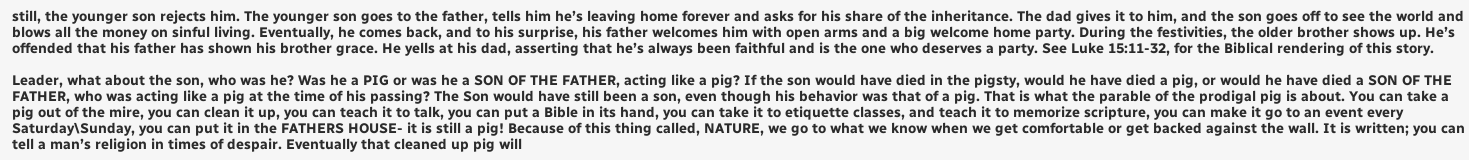still, the younger son rejects him. The younger son goes to the father, tells him he’s leaving home forever and asks for his share of the inheritance. The dad gives it to him, and the son goes off to see the world and blows all the money on sinful living. Eventually, he comes back, and to his surprise, his father welcomes him with open arms and a big welcome home party. During the festivities, the older brother shows up. He’s offended that his father has shown his brother grace. He yells at his dad, asserting that he’s always been faithful and is the one who deserves a party. See Luke 15:11-32, for the Biblical rendering of this story.

Leader, what about the son, who was he? Was he a PIG or was he a SON OF THE FATHER, acting like a pig? If the son would have died in the pigsty, would he have died a pig, or would he have died a SON OF THE FATHER, who was acting like a pig at the time of his passing? The Son would have still been a son, even though his behavior was that of a pig. That is what the parable of the prodigal pig is about. You can take a pig out of the mire, you can clean it up, you can teach it to talk, you can put a Bible in its hand, you can take it to etiquette classes, and teach it to memorize scripture, you can make it go to an event every Saturday\Sunday, you can put it in the FATHERS HOUSE- it is still a pig! Because of this thing called, NATURE, we go to what we know when we get comfortable or get backed against the wall. It is written; you can tell a man’s religion in times of despair. Eventually that cleaned up pig will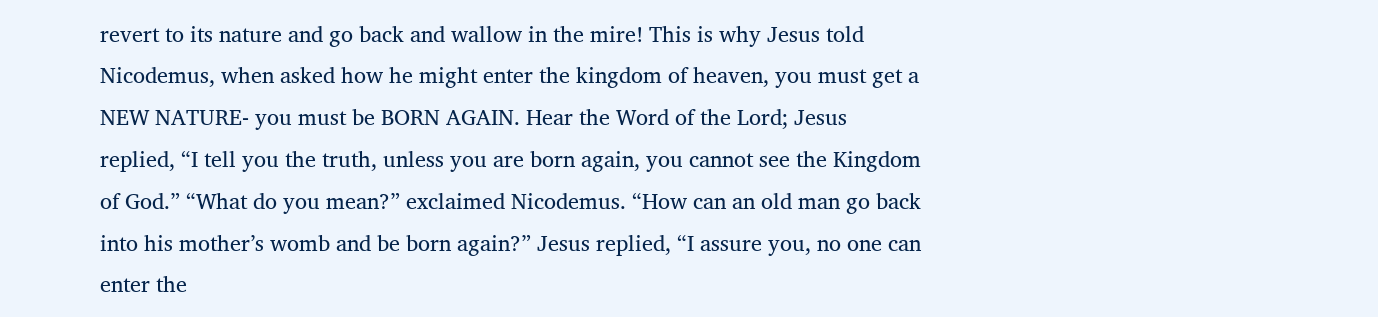revert to its nature and go back and wallow in the mire! This is why Jesus told Nicodemus, when asked how he might enter the kingdom of heaven, you must get a NEW NATURE- you must be BORN AGAIN. Hear the Word of the Lord; Jesus replied, “I tell you the truth, unless you are born again, you cannot see the Kingdom of God.” “What do you mean?” exclaimed Nicodemus. “How can an old man go back into his mother’s womb and be born again?” Jesus replied, “I assure you, no one can enter the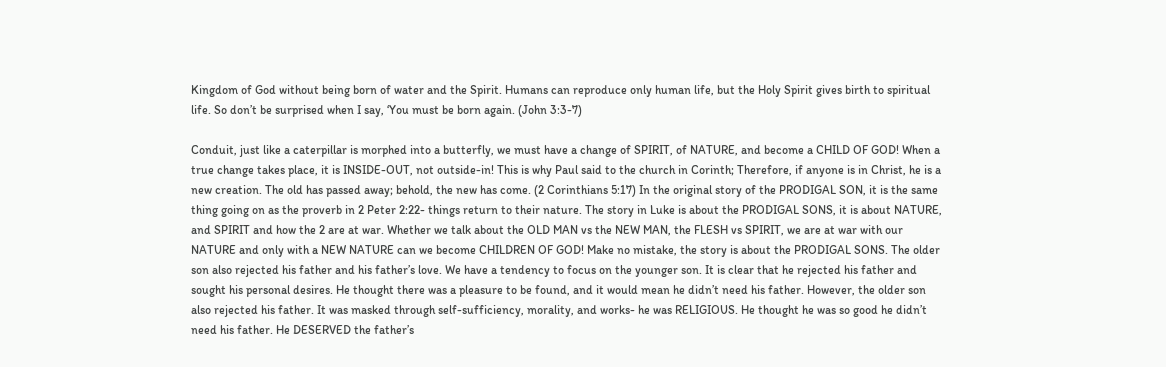Kingdom of God without being born of water and the Spirit. Humans can reproduce only human life, but the Holy Spirit gives birth to spiritual life. So don’t be surprised when I say, ‘You must be born again. (John 3:3-7)

Conduit, just like a caterpillar is morphed into a butterfly, we must have a change of SPIRIT, of NATURE, and become a CHILD OF GOD! When a true change takes place, it is INSIDE-OUT, not outside-in! This is why Paul said to the church in Corinth; Therefore, if anyone is in Christ, he is a new creation. The old has passed away; behold, the new has come. (2 Corinthians 5:17) In the original story of the PRODIGAL SON, it is the same thing going on as the proverb in 2 Peter 2:22- things return to their nature. The story in Luke is about the PRODIGAL SONS, it is about NATURE, and SPIRIT and how the 2 are at war. Whether we talk about the OLD MAN vs the NEW MAN, the FLESH vs SPIRIT, we are at war with our NATURE and only with a NEW NATURE can we become CHILDREN OF GOD! Make no mistake, the story is about the PRODIGAL SONS. The older son also rejected his father and his father’s love. We have a tendency to focus on the younger son. It is clear that he rejected his father and sought his personal desires. He thought there was a pleasure to be found, and it would mean he didn’t need his father. However, the older son also rejected his father. It was masked through self-sufficiency, morality, and works- he was RELIGIOUS. He thought he was so good he didn’t need his father. He DESERVED the father’s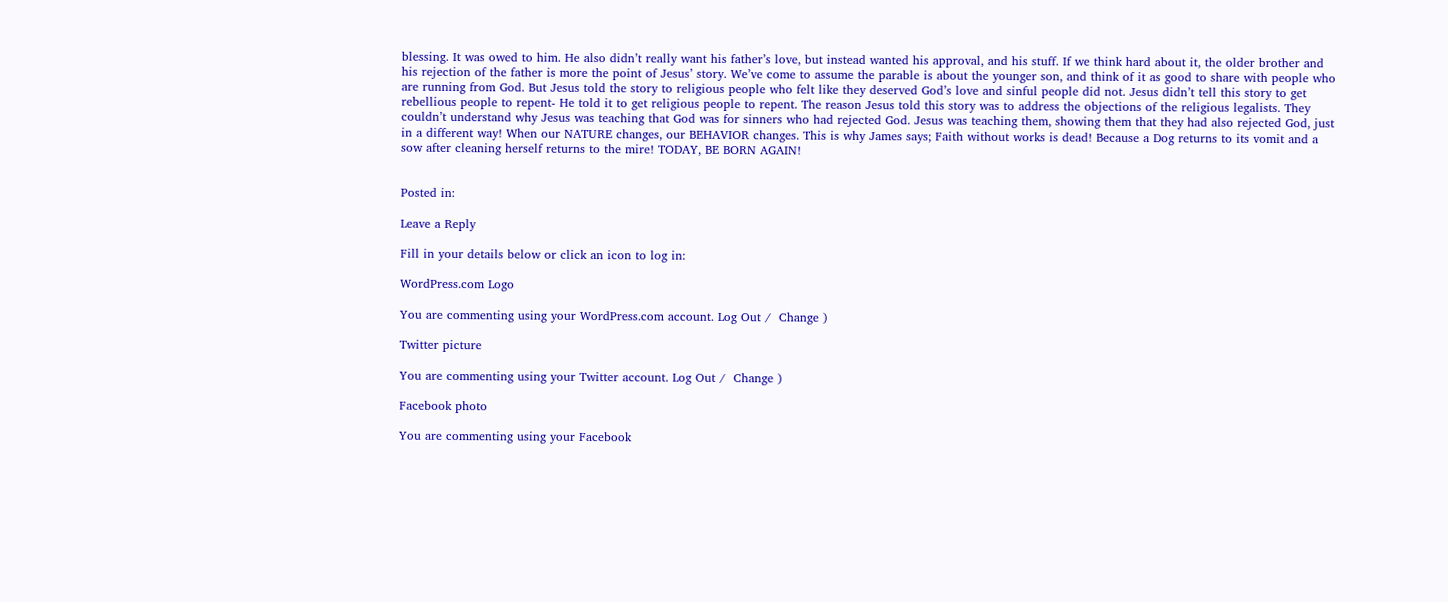blessing. It was owed to him. He also didn’t really want his father’s love, but instead wanted his approval, and his stuff. If we think hard about it, the older brother and his rejection of the father is more the point of Jesus’ story. We’ve come to assume the parable is about the younger son, and think of it as good to share with people who are running from God. But Jesus told the story to religious people who felt like they deserved God’s love and sinful people did not. Jesus didn’t tell this story to get rebellious people to repent- He told it to get religious people to repent. The reason Jesus told this story was to address the objections of the religious legalists. They couldn’t understand why Jesus was teaching that God was for sinners who had rejected God. Jesus was teaching them, showing them that they had also rejected God, just in a different way! When our NATURE changes, our BEHAVIOR changes. This is why James says; Faith without works is dead! Because a Dog returns to its vomit and a sow after cleaning herself returns to the mire! TODAY, BE BORN AGAIN!


Posted in:

Leave a Reply

Fill in your details below or click an icon to log in:

WordPress.com Logo

You are commenting using your WordPress.com account. Log Out /  Change )

Twitter picture

You are commenting using your Twitter account. Log Out /  Change )

Facebook photo

You are commenting using your Facebook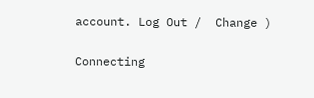account. Log Out /  Change )

Connecting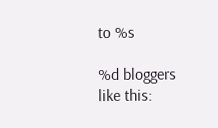to %s

%d bloggers like this: